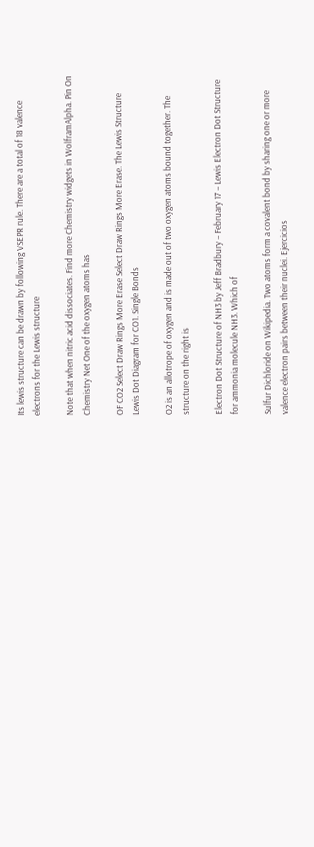Its lewis structure can be drawn by following VSEPR rule. There are a total of 18 valence electrons for the Lewis structure

Note that when nitric acid dissociates. Find more Chemistry widgets in WolframAlpha. Pin On Chemistry Net One of the oxygen atoms has

OF CO2 Select Draw Rings More Erase Select Draw Rings More Erase. The Lewis Structure Lewis Dot Diagram for CO1. Single Bonds

O2 is an allotrope of oxygen and is made out of two oxygen atoms bound together. The structure on the right is

Electron Dot Structure of NH3 by Jeff Bradbury – February 17 – Lewis Electron Dot Structure for ammonia molecule NH3. Which of

Sulfur Dichloride on Wikipedia. Two atoms form a covalent bond by sharing one or more valence electron pairs between their nuclei. Ejercicios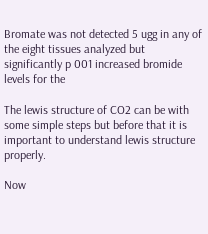Bromate was not detected 5 ugg in any of the eight tissues analyzed but significantly p 001 increased bromide levels for the

The lewis structure of CO2 can be with some simple steps but before that it is important to understand lewis structure properly.

Now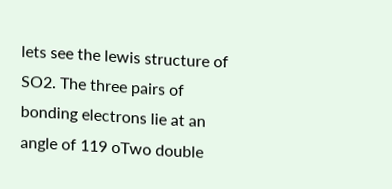lets see the lewis structure of SO2. The three pairs of bonding electrons lie at an angle of 119 oTwo double